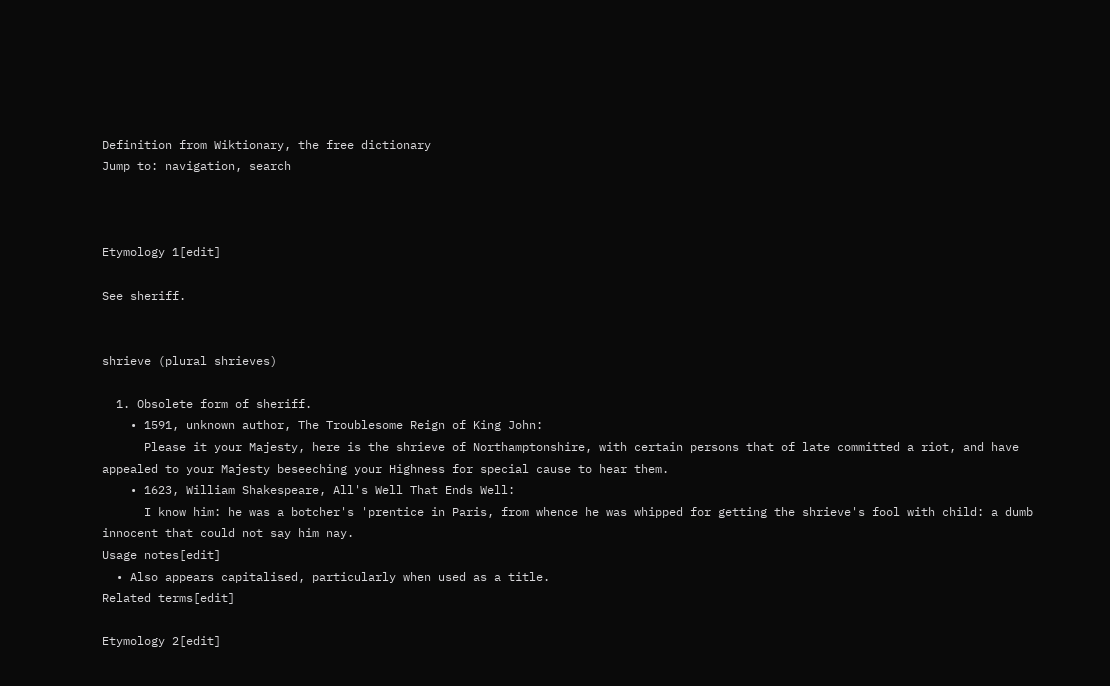Definition from Wiktionary, the free dictionary
Jump to: navigation, search



Etymology 1[edit]

See sheriff.


shrieve (plural shrieves)

  1. Obsolete form of sheriff.
    • 1591, unknown author, The Troublesome Reign of King John:
      Please it your Majesty, here is the shrieve of Northamptonshire, with certain persons that of late committed a riot, and have appealed to your Majesty beseeching your Highness for special cause to hear them.
    • 1623, William Shakespeare, All's Well That Ends Well:
      I know him: he was a botcher's 'prentice in Paris, from whence he was whipped for getting the shrieve's fool with child: a dumb innocent that could not say him nay.
Usage notes[edit]
  • Also appears capitalised, particularly when used as a title.
Related terms[edit]

Etymology 2[edit]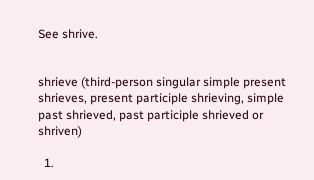See shrive.


shrieve (third-person singular simple present shrieves, present participle shrieving, simple past shrieved, past participle shrieved or shriven)

  1.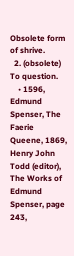Obsolete form of shrive.
  2. (obsolete) To question.
    • 1596, Edmund Spenser, The Faerie Queene, 1869, Henry John Todd (editor), The Works of Edmund Spenser, page 243,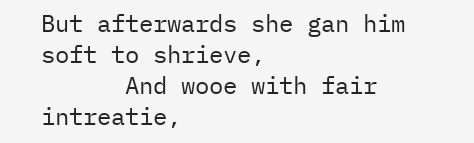But afterwards she gan him soft to shrieve,
      And wooe with fair intreatie,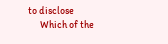to disclose
      Which of the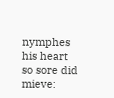nymphes his heart so sore did mieve: